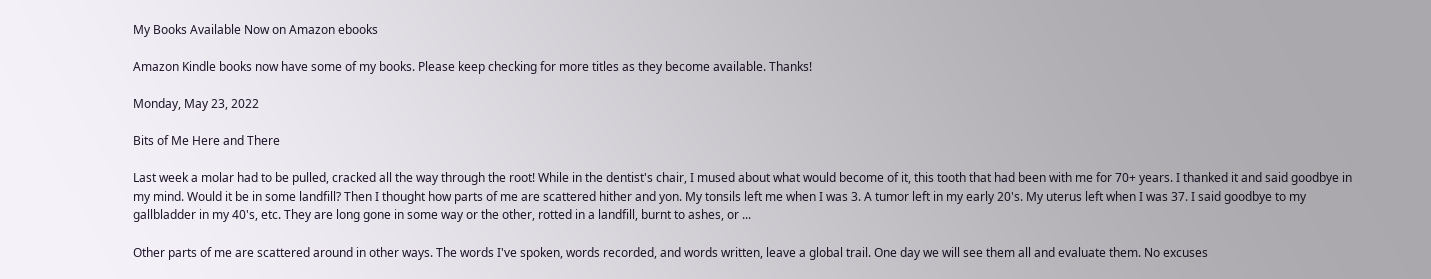My Books Available Now on Amazon ebooks

Amazon Kindle books now have some of my books. Please keep checking for more titles as they become available. Thanks!

Monday, May 23, 2022

Bits of Me Here and There

Last week a molar had to be pulled, cracked all the way through the root! While in the dentist's chair, I mused about what would become of it, this tooth that had been with me for 70+ years. I thanked it and said goodbye in my mind. Would it be in some landfill? Then I thought how parts of me are scattered hither and yon. My tonsils left me when I was 3. A tumor left in my early 20's. My uterus left when I was 37. I said goodbye to my gallbladder in my 40's, etc. They are long gone in some way or the other, rotted in a landfill, burnt to ashes, or ...

Other parts of me are scattered around in other ways. The words I've spoken, words recorded, and words written, leave a global trail. One day we will see them all and evaluate them. No excuses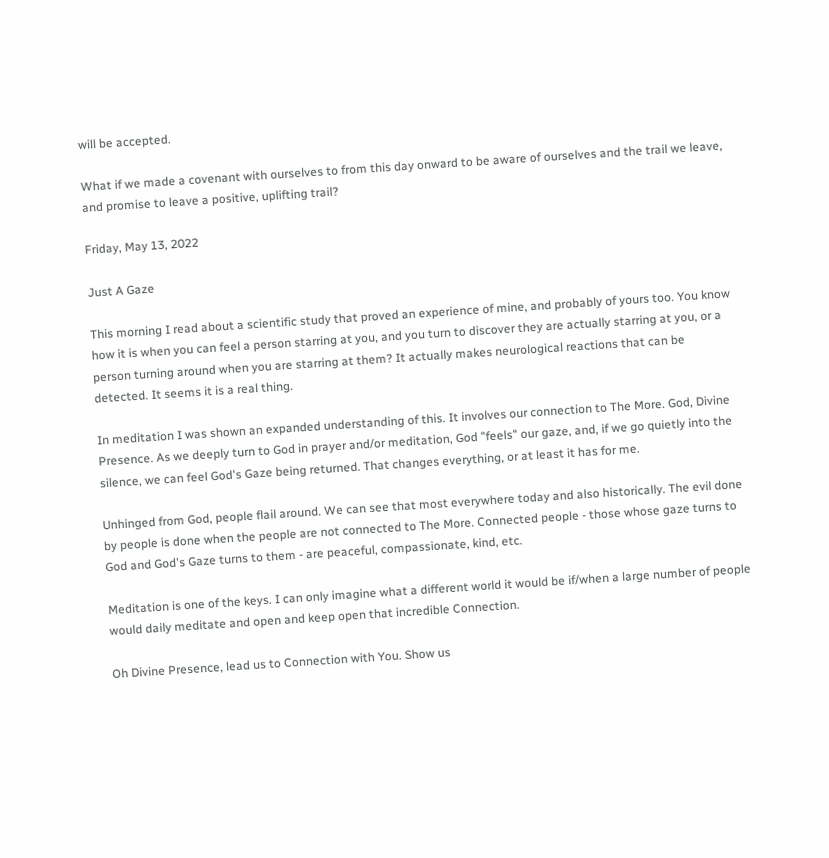will be accepted.

What if we made a covenant with ourselves to from this day onward to be aware of ourselves and the trail we leave, and promise to leave a positive, uplifting trail?

Friday, May 13, 2022

Just A Gaze

This morning I read about a scientific study that proved an experience of mine, and probably of yours too. You know how it is when you can feel a person starring at you, and you turn to discover they are actually starring at you, or a person turning around when you are starring at them? It actually makes neurological reactions that can be detected. It seems it is a real thing.

In meditation I was shown an expanded understanding of this. It involves our connection to The More. God, Divine Presence. As we deeply turn to God in prayer and/or meditation, God "feels" our gaze, and, if we go quietly into the silence, we can feel God's Gaze being returned. That changes everything, or at least it has for me.

Unhinged from God, people flail around. We can see that most everywhere today and also historically. The evil done by people is done when the people are not connected to The More. Connected people - those whose gaze turns to God and God's Gaze turns to them - are peaceful, compassionate, kind, etc.

Meditation is one of the keys. I can only imagine what a different world it would be if/when a large number of people would daily meditate and open and keep open that incredible Connection.

Oh Divine Presence, lead us to Connection with You. Show us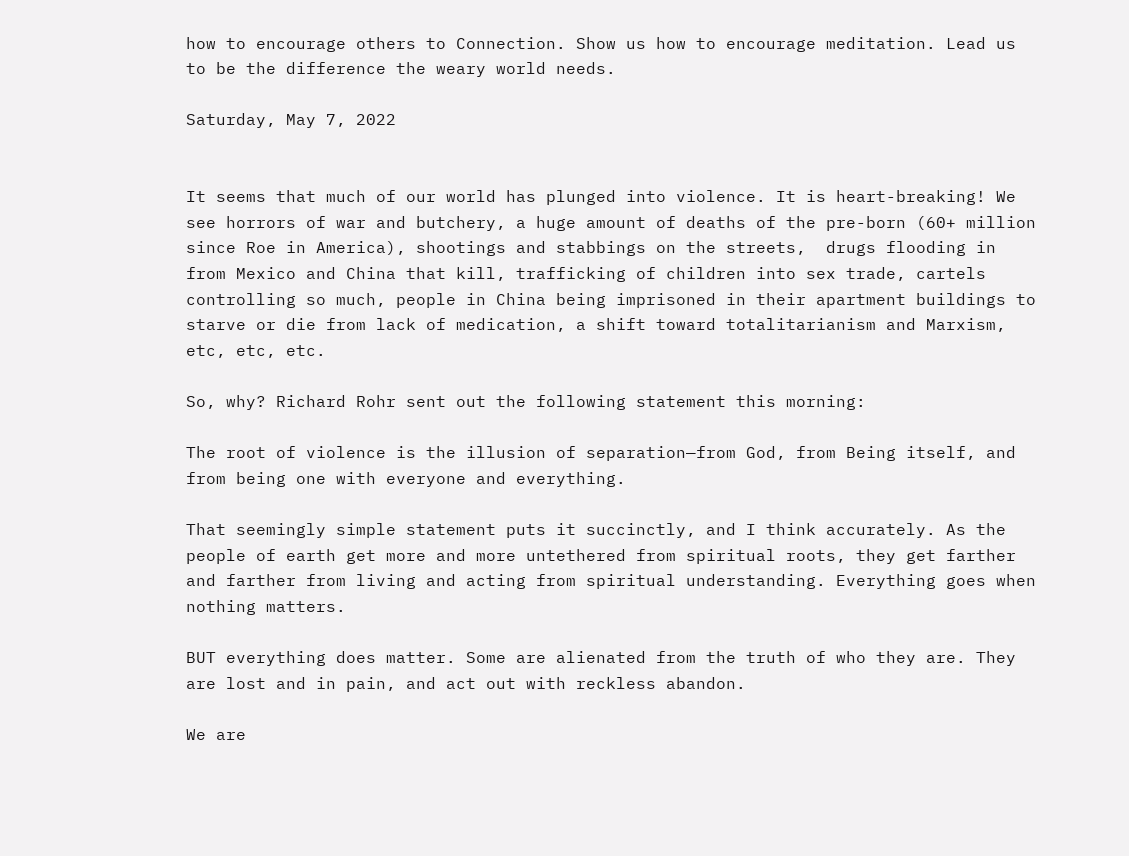how to encourage others to Connection. Show us how to encourage meditation. Lead us to be the difference the weary world needs.

Saturday, May 7, 2022


It seems that much of our world has plunged into violence. It is heart-breaking! We see horrors of war and butchery, a huge amount of deaths of the pre-born (60+ million since Roe in America), shootings and stabbings on the streets,  drugs flooding in from Mexico and China that kill, trafficking of children into sex trade, cartels controlling so much, people in China being imprisoned in their apartment buildings to starve or die from lack of medication, a shift toward totalitarianism and Marxism, etc, etc, etc.

So, why? Richard Rohr sent out the following statement this morning:

The root of violence is the illusion of separation—from God, from Being itself, and from being one with everyone and everything.

That seemingly simple statement puts it succinctly, and I think accurately. As the people of earth get more and more untethered from spiritual roots, they get farther and farther from living and acting from spiritual understanding. Everything goes when nothing matters.

BUT everything does matter. Some are alienated from the truth of who they are. They are lost and in pain, and act out with reckless abandon.

We are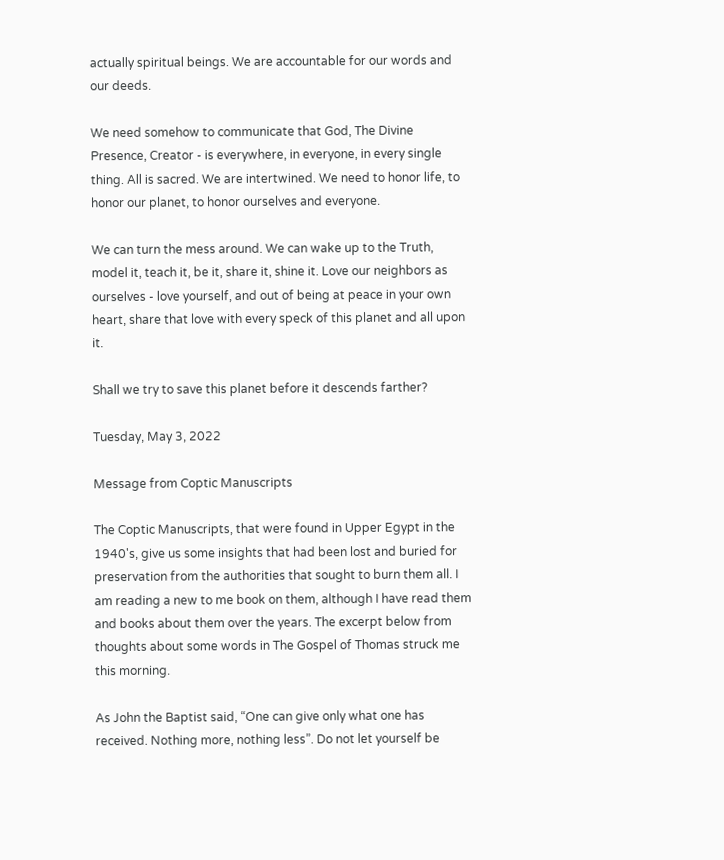actually spiritual beings. We are accountable for our words and our deeds.

We need somehow to communicate that God, The Divine Presence, Creator - is everywhere, in everyone, in every single thing. All is sacred. We are intertwined. We need to honor life, to honor our planet, to honor ourselves and everyone.

We can turn the mess around. We can wake up to the Truth, model it, teach it, be it, share it, shine it. Love our neighbors as ourselves - love yourself, and out of being at peace in your own heart, share that love with every speck of this planet and all upon it.

Shall we try to save this planet before it descends farther?

Tuesday, May 3, 2022

Message from Coptic Manuscripts

The Coptic Manuscripts, that were found in Upper Egypt in the 1940's, give us some insights that had been lost and buried for preservation from the authorities that sought to burn them all. I am reading a new to me book on them, although I have read them and books about them over the years. The excerpt below from thoughts about some words in The Gospel of Thomas struck me this morning.

As John the Baptist said, “One can give only what one has received. Nothing more, nothing less”. Do not let yourself be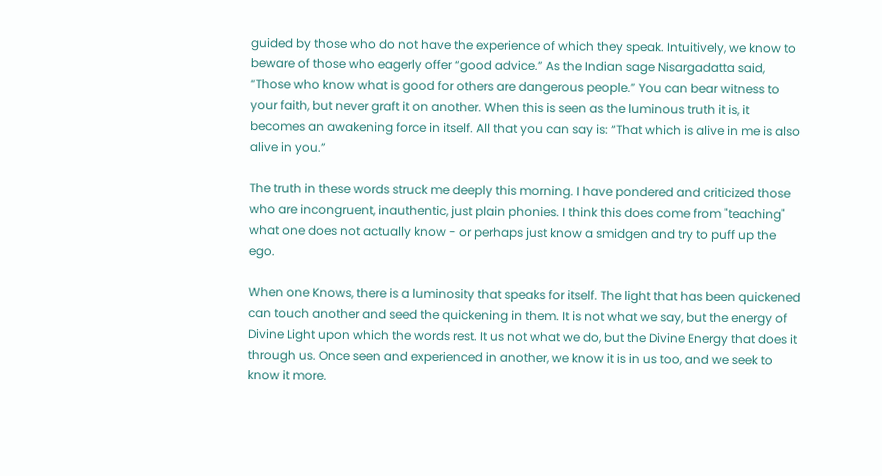guided by those who do not have the experience of which they speak. Intuitively, we know to beware of those who eagerly offer “good advice.” As the Indian sage Nisargadatta said, “Those who know what is good for others are dangerous people.” You can bear witness to your faith, but never graft it on another. When this is seen as the luminous truth it is, it becomes an awakening force in itself. All that you can say is: “That which is alive in me is also alive in you.”

The truth in these words struck me deeply this morning. I have pondered and criticized those who are incongruent, inauthentic, just plain phonies. I think this does come from "teaching" what one does not actually know - or perhaps just know a smidgen and try to puff up the ego.

When one Knows, there is a luminosity that speaks for itself. The light that has been quickened can touch another and seed the quickening in them. It is not what we say, but the energy of Divine Light upon which the words rest. It us not what we do, but the Divine Energy that does it through us. Once seen and experienced in another, we know it is in us too, and we seek to know it more.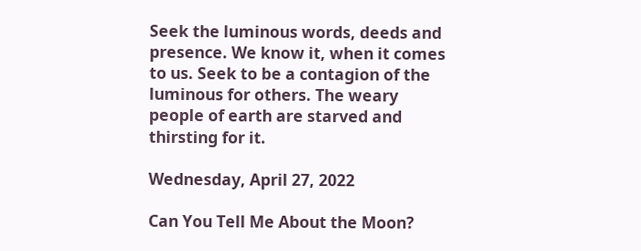Seek the luminous words, deeds and presence. We know it, when it comes to us. Seek to be a contagion of the luminous for others. The weary people of earth are starved and thirsting for it.

Wednesday, April 27, 2022

Can You Tell Me About the Moon?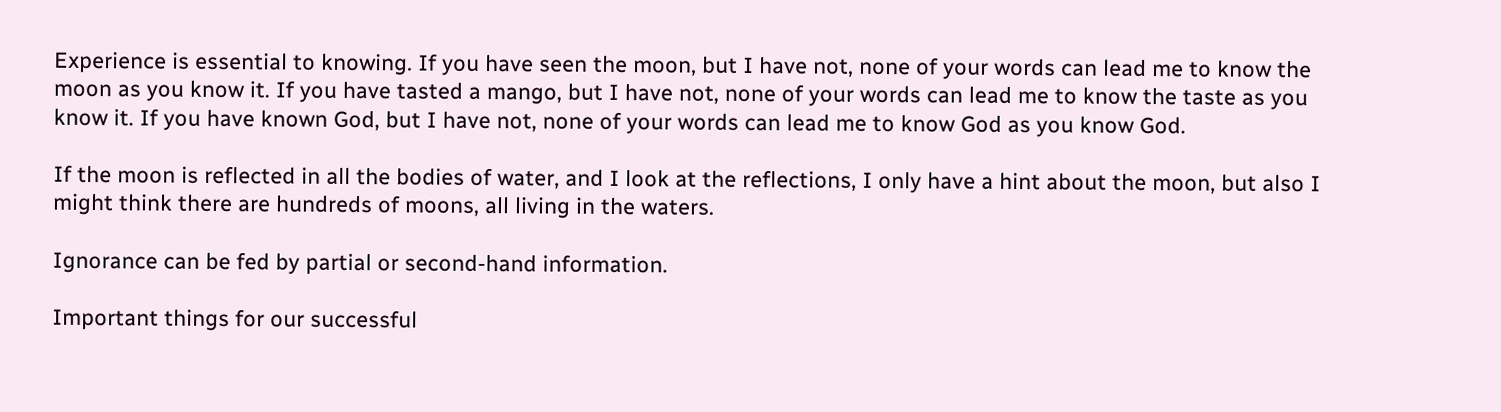Experience is essential to knowing. If you have seen the moon, but I have not, none of your words can lead me to know the moon as you know it. If you have tasted a mango, but I have not, none of your words can lead me to know the taste as you know it. If you have known God, but I have not, none of your words can lead me to know God as you know God.

If the moon is reflected in all the bodies of water, and I look at the reflections, I only have a hint about the moon, but also I might think there are hundreds of moons, all living in the waters.

Ignorance can be fed by partial or second-hand information.

Important things for our successful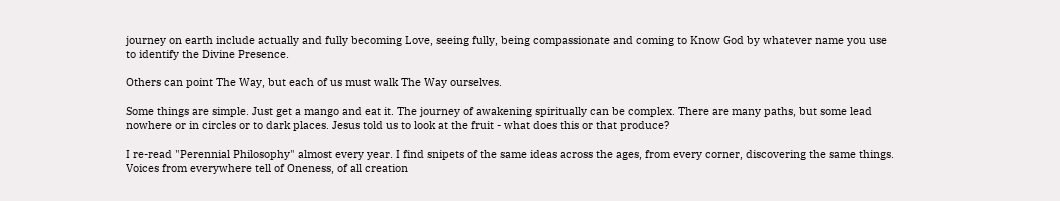journey on earth include actually and fully becoming Love, seeing fully, being compassionate and coming to Know God by whatever name you use to identify the Divine Presence.

Others can point The Way, but each of us must walk The Way ourselves.

Some things are simple. Just get a mango and eat it. The journey of awakening spiritually can be complex. There are many paths, but some lead nowhere or in circles or to dark places. Jesus told us to look at the fruit - what does this or that produce?

I re-read "Perennial Philosophy" almost every year. I find snipets of the same ideas across the ages, from every corner, discovering the same things. Voices from everywhere tell of Oneness, of all creation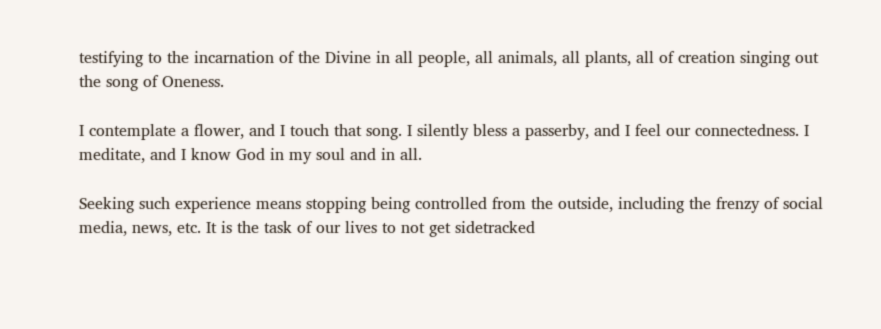testifying to the incarnation of the Divine in all people, all animals, all plants, all of creation singing out the song of Oneness.

I contemplate a flower, and I touch that song. I silently bless a passerby, and I feel our connectedness. I meditate, and I know God in my soul and in all.

Seeking such experience means stopping being controlled from the outside, including the frenzy of social media, news, etc. It is the task of our lives to not get sidetracked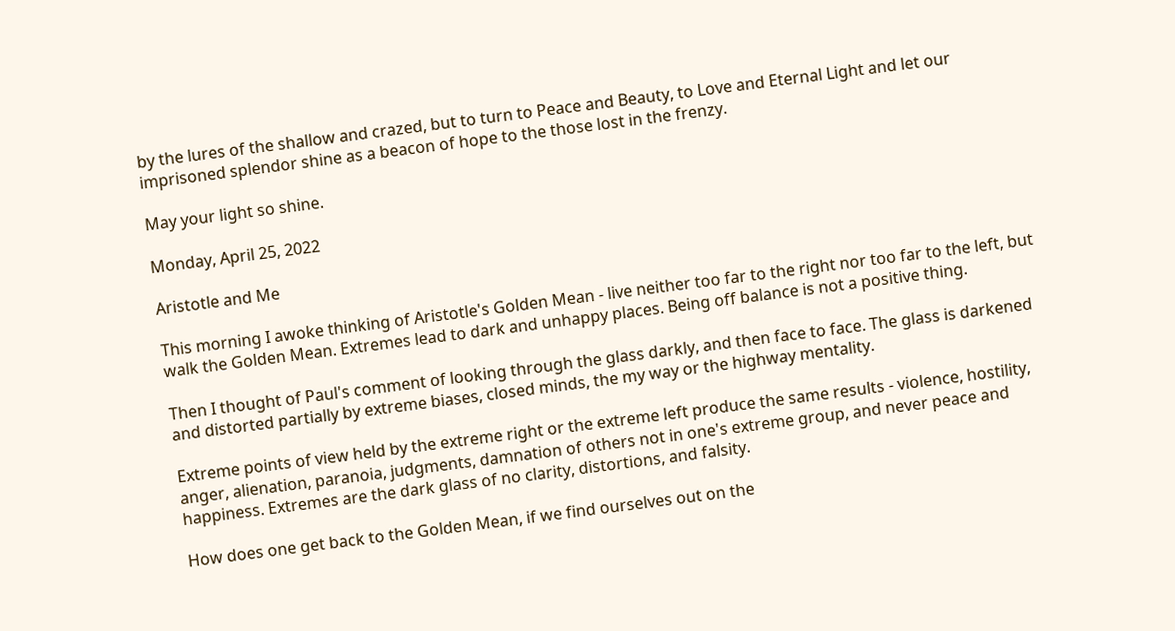by the lures of the shallow and crazed, but to turn to Peace and Beauty, to Love and Eternal Light and let our imprisoned splendor shine as a beacon of hope to the those lost in the frenzy.

May your light so shine.

Monday, April 25, 2022

Aristotle and Me

This morning I awoke thinking of Aristotle's Golden Mean - live neither too far to the right nor too far to the left, but walk the Golden Mean. Extremes lead to dark and unhappy places. Being off balance is not a positive thing.

Then I thought of Paul's comment of looking through the glass darkly, and then face to face. The glass is darkened and distorted partially by extreme biases, closed minds, the my way or the highway mentality.

Extreme points of view held by the extreme right or the extreme left produce the same results - violence, hostility, anger, alienation, paranoia, judgments, damnation of others not in one's extreme group, and never peace and happiness. Extremes are the dark glass of no clarity, distortions, and falsity.

How does one get back to the Golden Mean, if we find ourselves out on the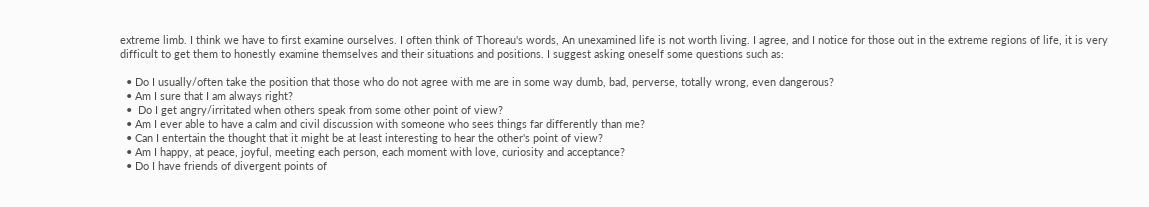extreme limb. I think we have to first examine ourselves. I often think of Thoreau's words, An unexamined life is not worth living. I agree, and I notice for those out in the extreme regions of life, it is very difficult to get them to honestly examine themselves and their situations and positions. I suggest asking oneself some questions such as:

  • Do I usually/often take the position that those who do not agree with me are in some way dumb, bad, perverse, totally wrong, even dangerous?
  • Am I sure that I am always right?
  •  Do I get angry/irritated when others speak from some other point of view?
  • Am I ever able to have a calm and civil discussion with someone who sees things far differently than me?
  • Can I entertain the thought that it might be at least interesting to hear the other's point of view?
  • Am I happy, at peace, joyful, meeting each person, each moment with love, curiosity and acceptance?
  • Do I have friends of divergent points of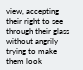view, accepting their right to see through their glass without angrily trying to make them look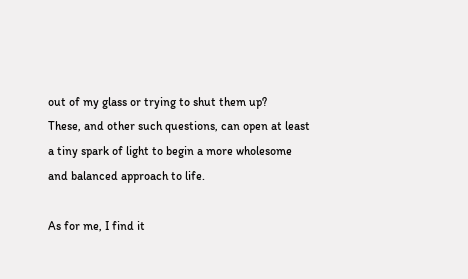out of my glass or trying to shut them up?
These, and other such questions, can open at least a tiny spark of light to begin a more wholesome and balanced approach to life.

As for me, I find it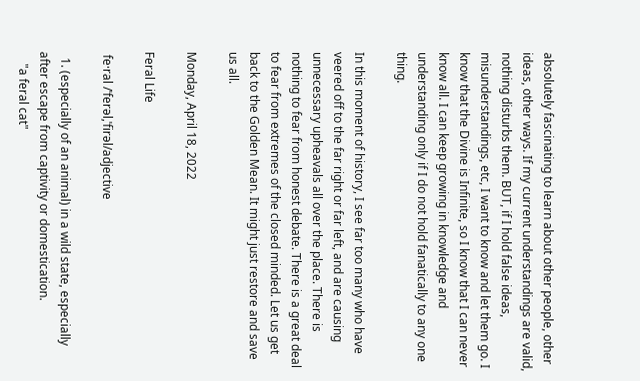absolutely fascinating to learn about other people, other ideas, other ways. If my current understandings are valid, nothing disturbs them. BUT, if I hold false ideas, misunderstandings, etc, I want to know and let them go. I know that the Divine is Infinite, so I know that I can never know all. I can keep growing in knowledge and understanding only if I do not hold fanatically to any one thing.

In this moment of history, I see far too many who have veered off to the far right or far left, and are causing unnecessary upheavals all over the place. There is nothing to fear from honest debate. There is a great deal to fear from extremes of the closed minded. Let us get back to the Golden Mean. It might just restore and save us all.

Monday, April 18, 2022

Feral Life

 fe·ral /ˈferəl,ˈfirəl/adjective

  1. (especially of an animal) in a wild state, especially after escape from captivity or domestication.
    "a feral cat"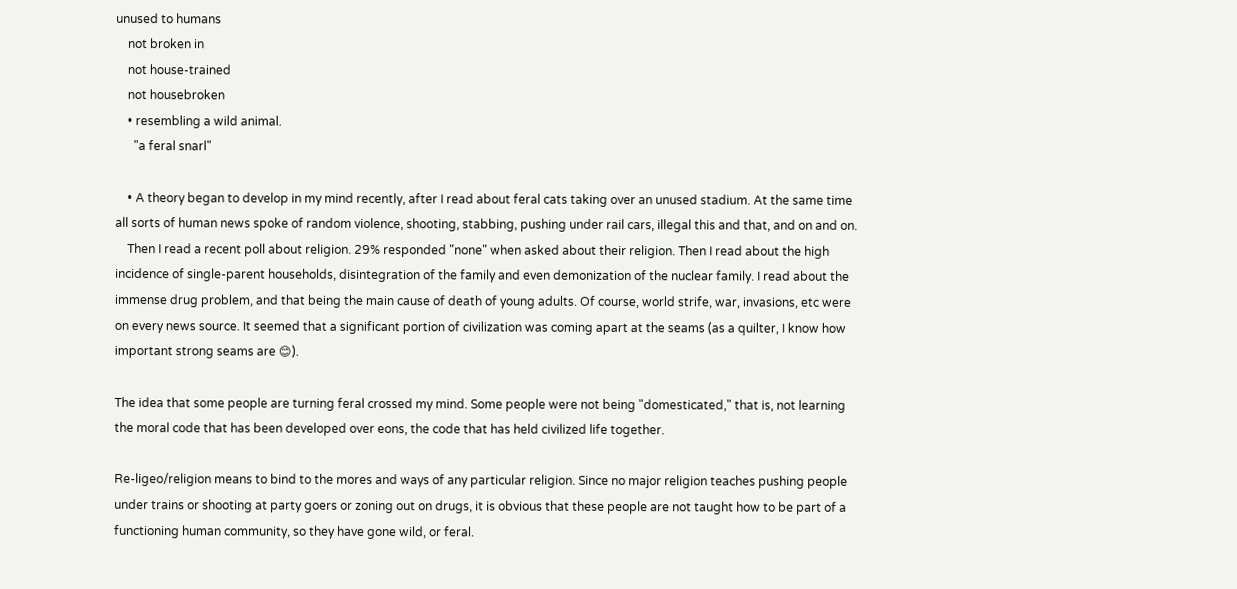unused to humans
    not broken in
    not house-trained
    not housebroken
    • resembling a wild animal.
      "a feral snarl"

    • A theory began to develop in my mind recently, after I read about feral cats taking over an unused stadium. At the same time all sorts of human news spoke of random violence, shooting, stabbing, pushing under rail cars, illegal this and that, and on and on.
    Then I read a recent poll about religion. 29% responded "none" when asked about their religion. Then I read about the high incidence of single-parent households, disintegration of the family and even demonization of the nuclear family. I read about the immense drug problem, and that being the main cause of death of young adults. Of course, world strife, war, invasions, etc were on every news source. It seemed that a significant portion of civilization was coming apart at the seams (as a quilter, I know how important strong seams are 😊).

The idea that some people are turning feral crossed my mind. Some people were not being "domesticated," that is, not learning the moral code that has been developed over eons, the code that has held civilized life together.

Re-ligeo/religion means to bind to the mores and ways of any particular religion. Since no major religion teaches pushing people under trains or shooting at party goers or zoning out on drugs, it is obvious that these people are not taught how to be part of a functioning human community, so they have gone wild, or feral.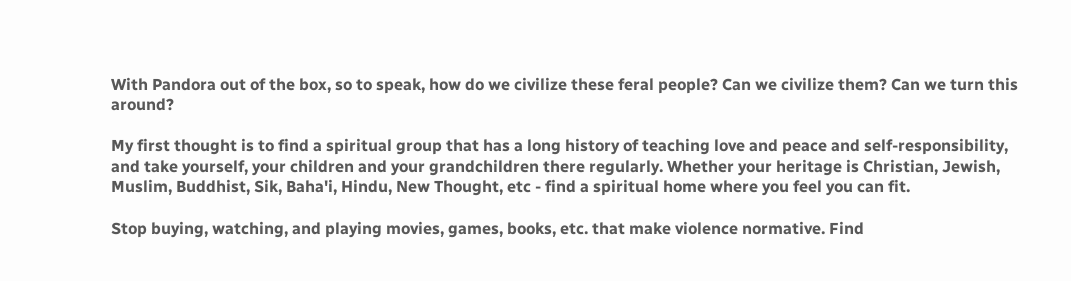With Pandora out of the box, so to speak, how do we civilize these feral people? Can we civilize them? Can we turn this around?

My first thought is to find a spiritual group that has a long history of teaching love and peace and self-responsibility, and take yourself, your children and your grandchildren there regularly. Whether your heritage is Christian, Jewish, Muslim, Buddhist, Sik, Baha'i, Hindu, New Thought, etc - find a spiritual home where you feel you can fit.

Stop buying, watching, and playing movies, games, books, etc. that make violence normative. Find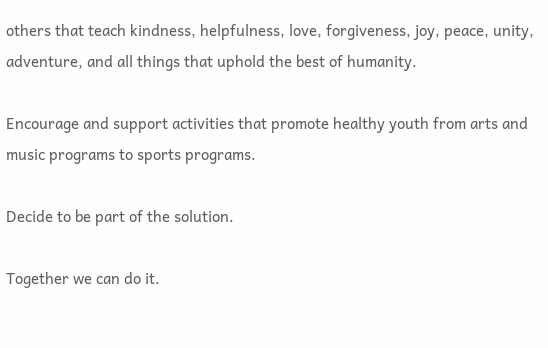others that teach kindness, helpfulness, love, forgiveness, joy, peace, unity, adventure, and all things that uphold the best of humanity.

Encourage and support activities that promote healthy youth from arts and music programs to sports programs.

Decide to be part of the solution.

Together we can do it.